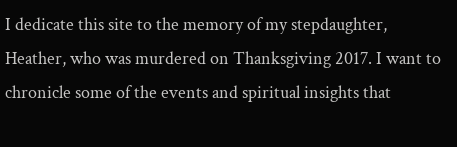I dedicate this site to the memory of my stepdaughter, Heather, who was murdered on Thanksgiving 2017. I want to chronicle some of the events and spiritual insights that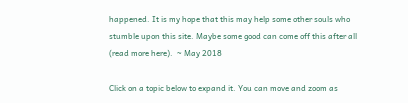happened. It is my hope that this may help some other souls who stumble upon this site. Maybe some good can come off this after all (read more here).  ~ May 2018

Click on a topic below to expand it. You can move and zoom as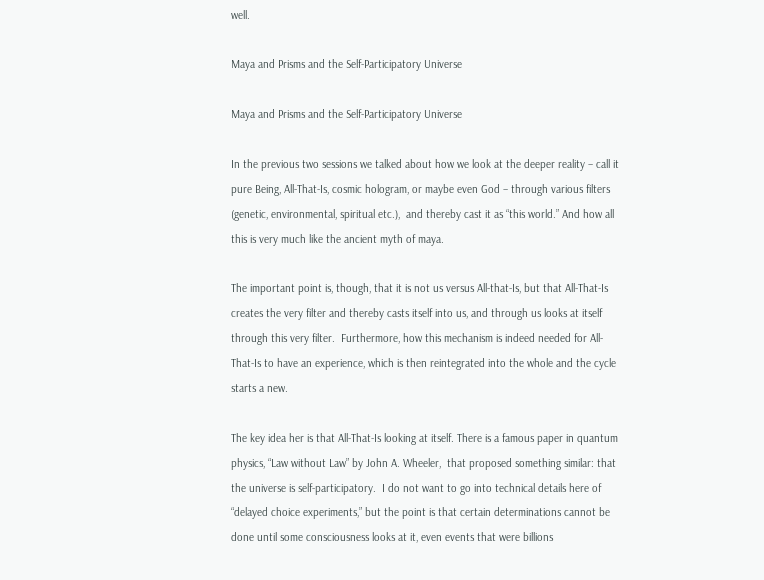well.

Maya and Prisms and the Self-Participatory Universe

Maya and Prisms and the Self-Participatory Universe

In the previous two sessions we talked about how we look at the deeper reality – call it pure Being, All-That-Is, cosmic hologram, or maybe even God – through various filters (genetic, environmental, spiritual etc.),  and thereby cast it as “this world.” And how all this is very much like the ancient myth of maya.

The important point is, though, that it is not us versus All-that-Is, but that All-That-Is creates the very filter and thereby casts itself into us, and through us looks at itself through this very filter.  Furthermore, how this mechanism is indeed needed for All-That-Is to have an experience, which is then reintegrated into the whole and the cycle starts a new.

The key idea her is that All-That-Is looking at itself. There is a famous paper in quantum physics, “Law without Law” by John A. Wheeler,  that proposed something similar: that the universe is self-participatory.  I do not want to go into technical details here of “delayed choice experiments,” but the point is that certain determinations cannot be done until some consciousness looks at it, even events that were billions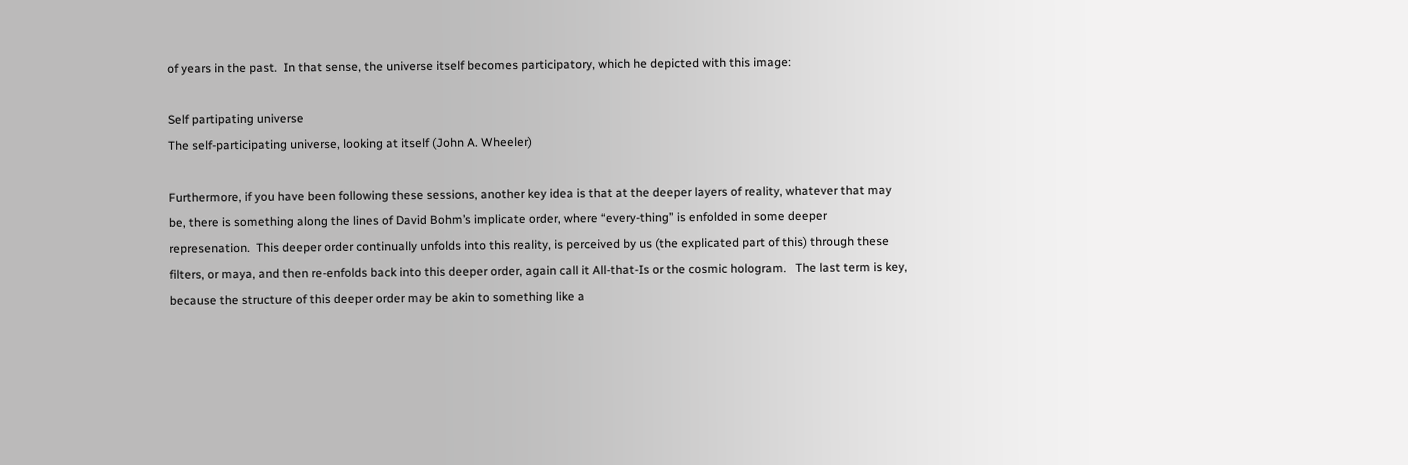of years in the past.  In that sense, the universe itself becomes participatory, which he depicted with this image:

Self partipating universe
The self-participating universe, looking at itself (John A. Wheeler)

Furthermore, if you have been following these sessions, another key idea is that at the deeper layers of reality, whatever that may be, there is something along the lines of David Bohm’s implicate order, where “every-thing” is enfolded in some deeper represenation.  This deeper order continually unfolds into this reality, is perceived by us (the explicated part of this) through these filters, or maya, and then re-enfolds back into this deeper order, again call it All-that-Is or the cosmic hologram.   The last term is key, because the structure of this deeper order may be akin to something like a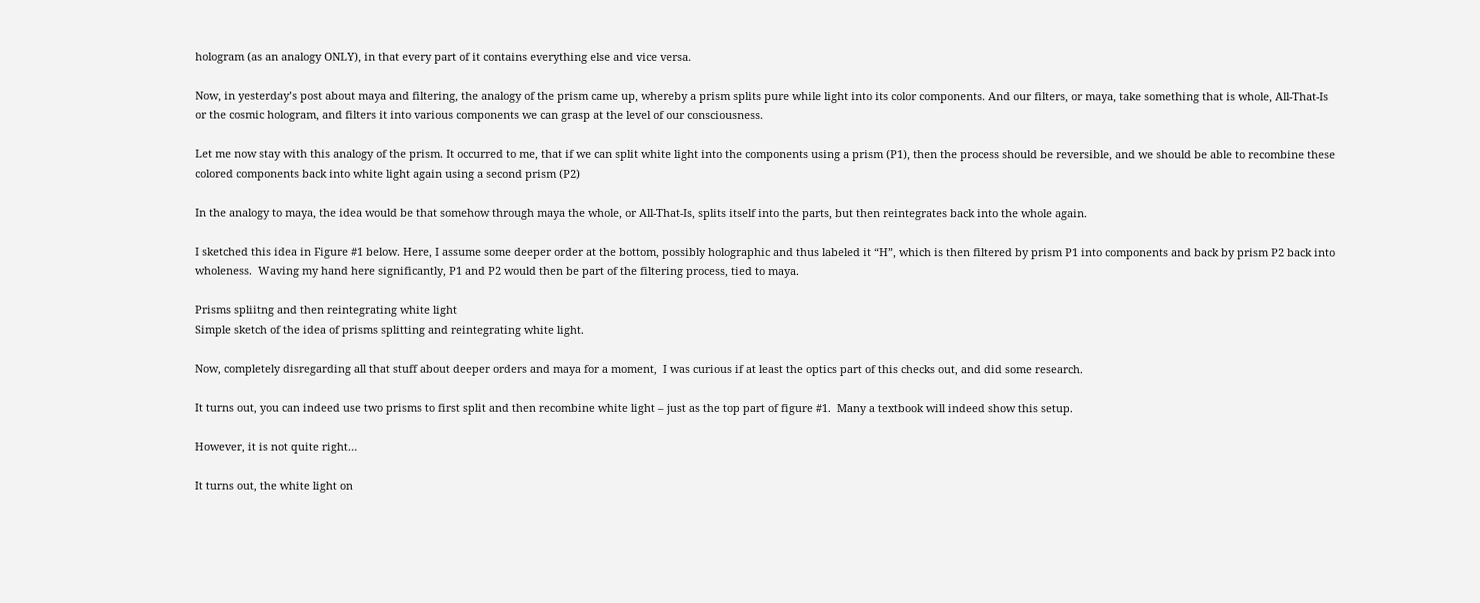hologram (as an analogy ONLY), in that every part of it contains everything else and vice versa.

Now, in yesterday’s post about maya and filtering, the analogy of the prism came up, whereby a prism splits pure while light into its color components. And our filters, or maya, take something that is whole, All-That-Is or the cosmic hologram, and filters it into various components we can grasp at the level of our consciousness.

Let me now stay with this analogy of the prism. It occurred to me, that if we can split white light into the components using a prism (P1), then the process should be reversible, and we should be able to recombine these colored components back into white light again using a second prism (P2)

In the analogy to maya, the idea would be that somehow through maya the whole, or All-That-Is, splits itself into the parts, but then reintegrates back into the whole again.

I sketched this idea in Figure #1 below. Here, I assume some deeper order at the bottom, possibly holographic and thus labeled it “H”, which is then filtered by prism P1 into components and back by prism P2 back into wholeness.  Waving my hand here significantly, P1 and P2 would then be part of the filtering process, tied to maya.

Prisms spliitng and then reintegrating white light
Simple sketch of the idea of prisms splitting and reintegrating white light.

Now, completely disregarding all that stuff about deeper orders and maya for a moment,  I was curious if at least the optics part of this checks out, and did some research.

It turns out, you can indeed use two prisms to first split and then recombine white light – just as the top part of figure #1.  Many a textbook will indeed show this setup.

However, it is not quite right…

It turns out, the white light on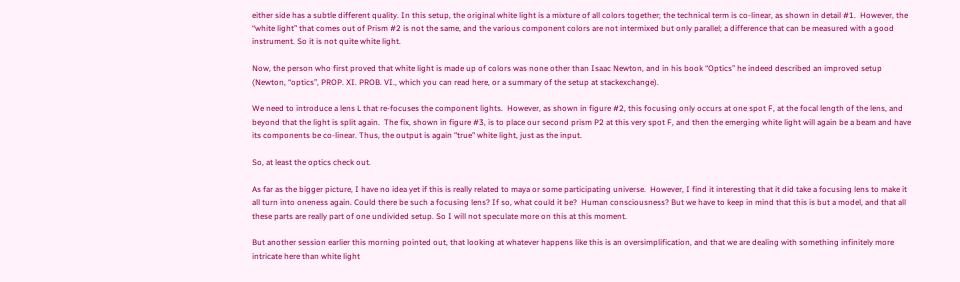either side has a subtle different quality. In this setup, the original white light is a mixture of all colors together; the technical term is co-linear, as shown in detail #1.  However, the “white light” that comes out of Prism #2 is not the same, and the various component colors are not intermixed but only parallel; a difference that can be measured with a good instrument. So it is not quite white light.

Now, the person who first proved that white light is made up of colors was none other than Isaac Newton, and in his book “Optics” he indeed described an improved setup (Newton, “optics”, PROP. XI. PROB. VI., which you can read here, or a summary of the setup at stackexchange).

We need to introduce a lens L that re-focuses the component lights.  However, as shown in figure #2, this focusing only occurs at one spot F, at the focal length of the lens, and beyond that the light is split again.  The fix, shown in figure #3, is to place our second prism P2 at this very spot F, and then the emerging white light will again be a beam and have its components be co-linear. Thus, the output is again "true" white light, just as the input.

So, at least the optics check out.

As far as the bigger picture, I have no idea yet if this is really related to maya or some participating universe.  However, I find it interesting that it did take a focusing lens to make it all turn into oneness again. Could there be such a focusing lens? If so, what could it be?  Human consciousness? But we have to keep in mind that this is but a model, and that all these parts are really part of one undivided setup. So I will not speculate more on this at this moment.

But another session earlier this morning pointed out, that looking at whatever happens like this is an oversimplification, and that we are dealing with something infinitely more intricate here than white light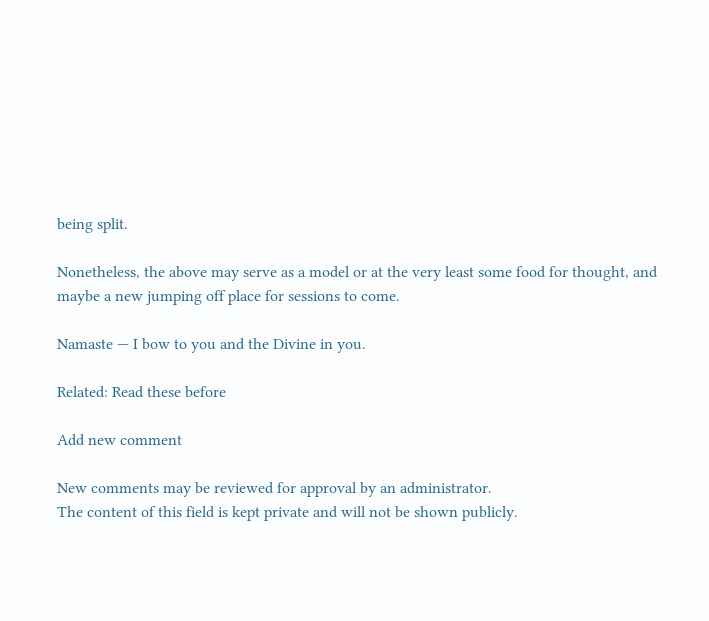being split.

Nonetheless, the above may serve as a model or at the very least some food for thought, and maybe a new jumping off place for sessions to come.

Namaste — I bow to you and the Divine in you.

Related: Read these before

Add new comment

New comments may be reviewed for approval by an administrator.
The content of this field is kept private and will not be shown publicly.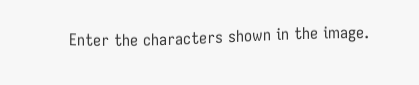Enter the characters shown in the image.